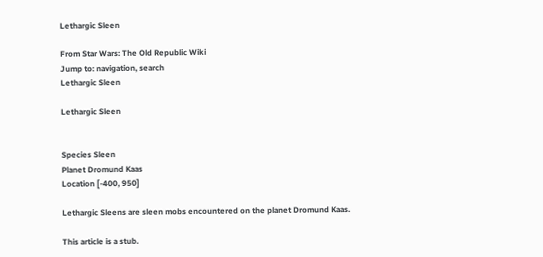Lethargic Sleen

From Star Wars: The Old Republic Wiki
Jump to: navigation, search
Lethargic Sleen

Lethargic Sleen


Species Sleen
Planet Dromund Kaas
Location [-400, 950]

Lethargic Sleens are sleen mobs encountered on the planet Dromund Kaas.

This article is a stub.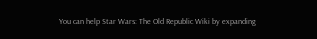You can help Star Wars: The Old Republic Wiki by expanding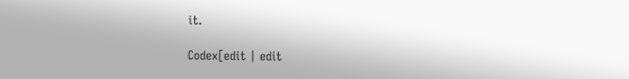it.

Codex[edit | edit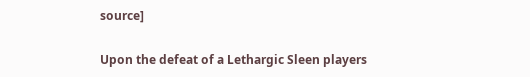source]

Upon the defeat of a Lethargic Sleen players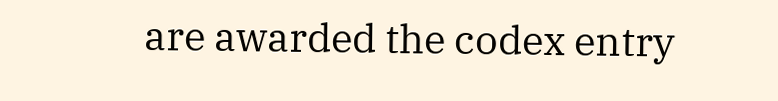are awarded the codex entry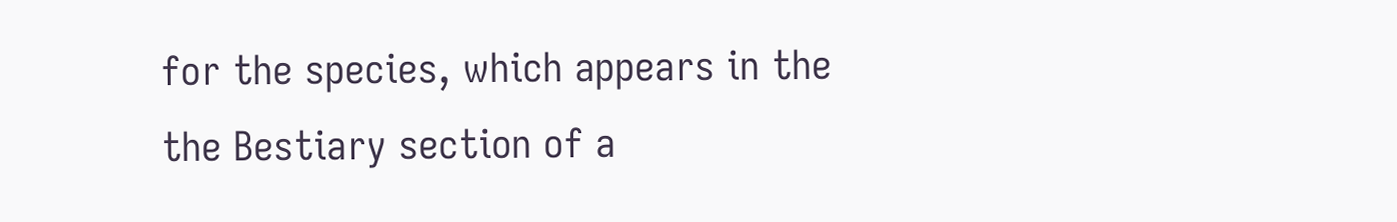for the species, which appears in the the Bestiary section of a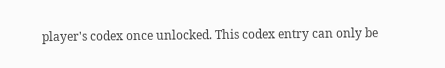player's codex once unlocked. This codex entry can only be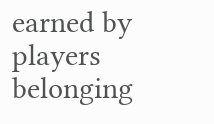earned by players belonging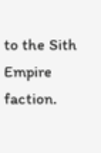to the Sith Empire faction.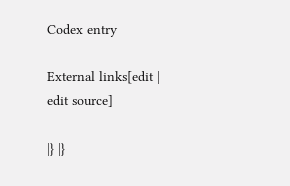Codex entry

External links[edit | edit source]

|} |}